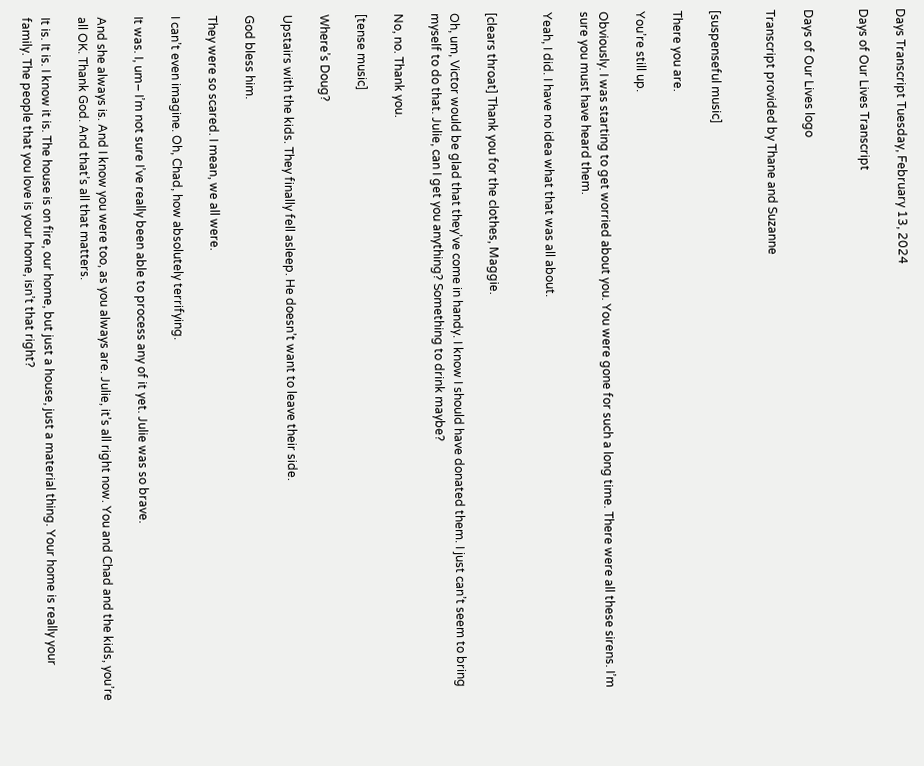Days Transcript Tuesday, February 13, 2024

Days of Our Lives Transcript


Days of Our Lives logo

Transcript provided by Thane and Suzanne


[suspenseful music]

There you are.

You’re still up.

Obviously. I was starting to get worried about you. You were gone for such a long time. There were all these sirens. I’m sure you must have heard them.

Yeah, I did. I have no idea what that was all about.


[clears throat] Thank you for the clothes, Maggie.

Oh, um, Victor would be glad that they’ve come in handy. I know I should have donated them. I just can’t seem to bring myself to do that. Julie, can I get you anything? Something to drink maybe?

No, no. Thank you.

[tense music]

Where’s Doug?

Upstairs with the kids. They finally fell asleep. He doesn’t want to leave their side.

God bless him.

They were so scared. I mean, we all were.

I can’t even imagine. Oh, Chad, how absolutely terrifying.

It was. I, um– I’m not sure I’ve really been able to process any of it yet. Julie was so brave.

And she always is. And I know you were too, as you always are. Julie, it’s all right now. You and Chad and the kids, you’re all OK. Thank God. And that’s all that matters.

It is. It is. I know it is. The house is on fire, our home, but just a house, just a material thing. Your home is really your family. The people that you love is your home, isn’t that right?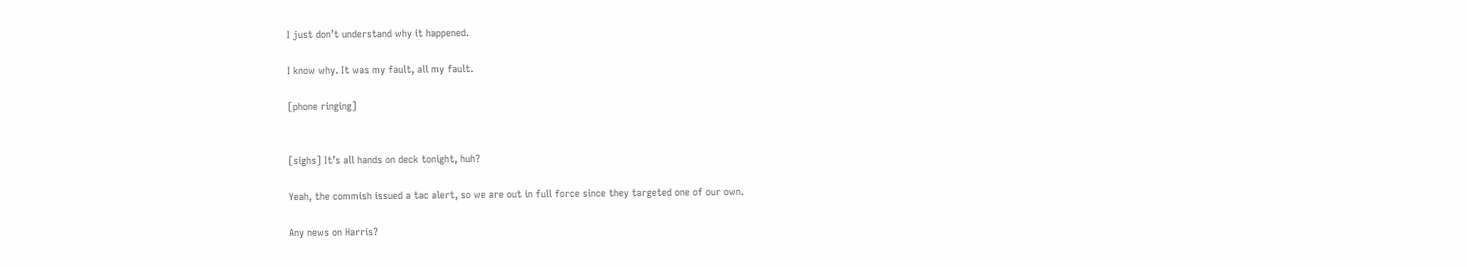I just don’t understand why it happened.

I know why. It was my fault, all my fault.

[phone ringing]


[sighs] It’s all hands on deck tonight, huh?

Yeah, the commish issued a tac alert, so we are out in full force since they targeted one of our own.

Any news on Harris?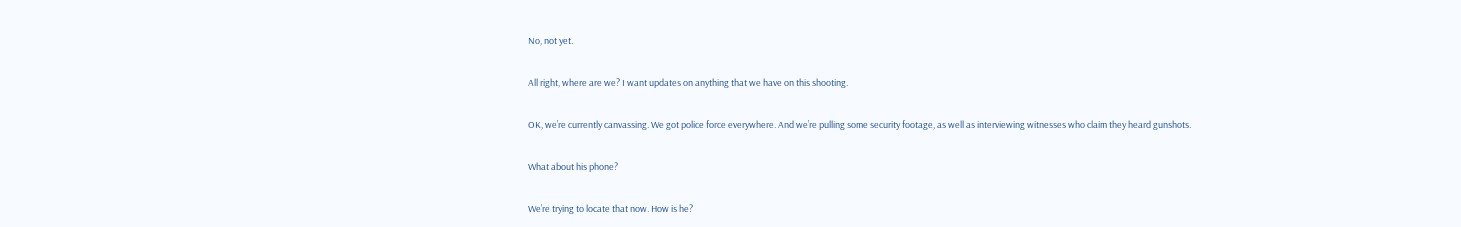No, not yet.

All right, where are we? I want updates on anything that we have on this shooting.

OK, we’re currently canvassing. We got police force everywhere. And we’re pulling some security footage, as well as interviewing witnesses who claim they heard gunshots.

What about his phone?

We’re trying to locate that now. How is he?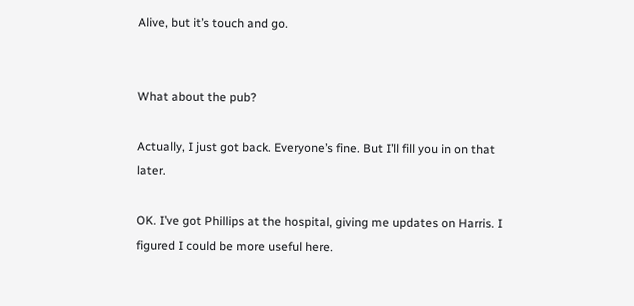Alive, but it’s touch and go.


What about the pub?

Actually, I just got back. Everyone’s fine. But I’ll fill you in on that later.

OK. I’ve got Phillips at the hospital, giving me updates on Harris. I figured I could be more useful here.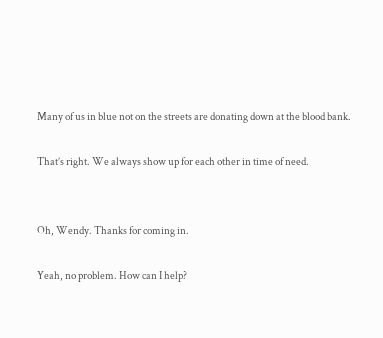Many of us in blue not on the streets are donating down at the blood bank.

That’s right. We always show up for each other in time of need.


Oh, Wendy. Thanks for coming in.

Yeah, no problem. How can I help?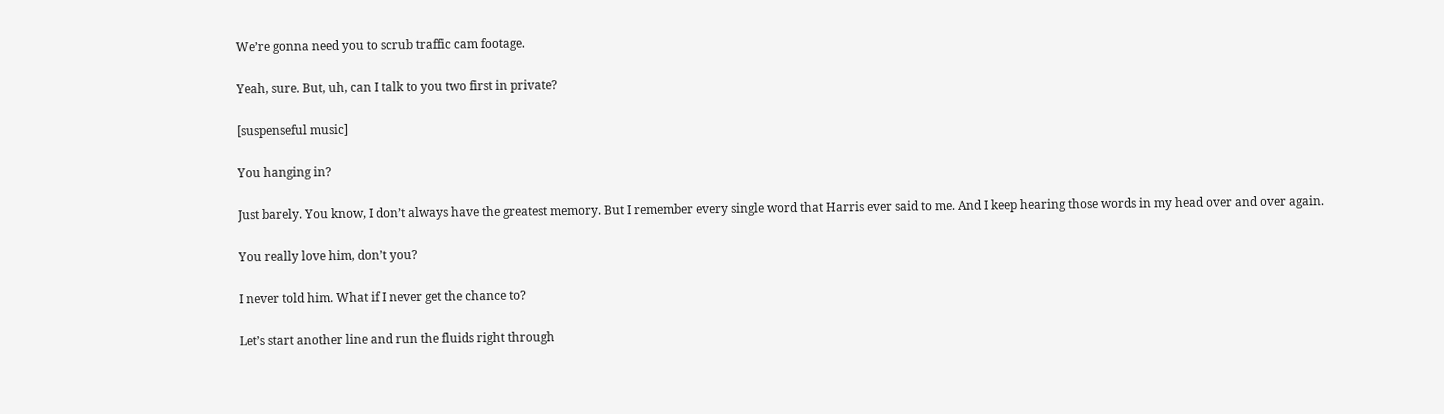We’re gonna need you to scrub traffic cam footage.

Yeah, sure. But, uh, can I talk to you two first in private?

[suspenseful music]

You hanging in?

Just barely. You know, I don’t always have the greatest memory. But I remember every single word that Harris ever said to me. And I keep hearing those words in my head over and over again.

You really love him, don’t you?

I never told him. What if I never get the chance to?

Let’s start another line and run the fluids right through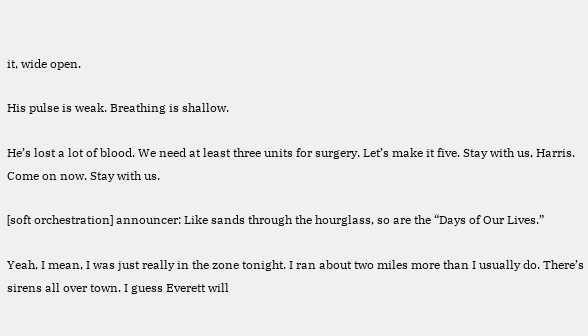it, wide open.

His pulse is weak. Breathing is shallow.

He’s lost a lot of blood. We need at least three units for surgery. Let’s make it five. Stay with us, Harris. Come on now. Stay with us.

[soft orchestration] announcer: Like sands through the hourglass, so are the “Days of Our Lives.”

Yeah, I mean, I was just really in the zone tonight. I ran about two miles more than I usually do. There’s sirens all over town. I guess Everett will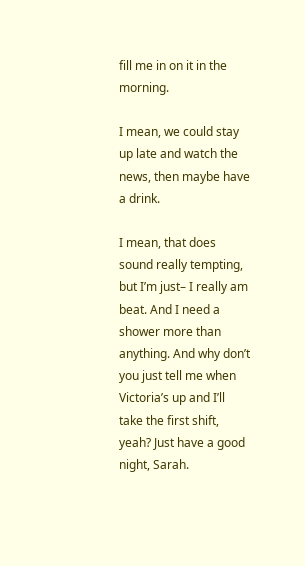fill me in on it in the morning.

I mean, we could stay up late and watch the news, then maybe have a drink.

I mean, that does sound really tempting, but I’m just– I really am beat. And I need a shower more than anything. And why don’t you just tell me when Victoria’s up and I’ll take the first shift, yeah? Just have a good night, Sarah.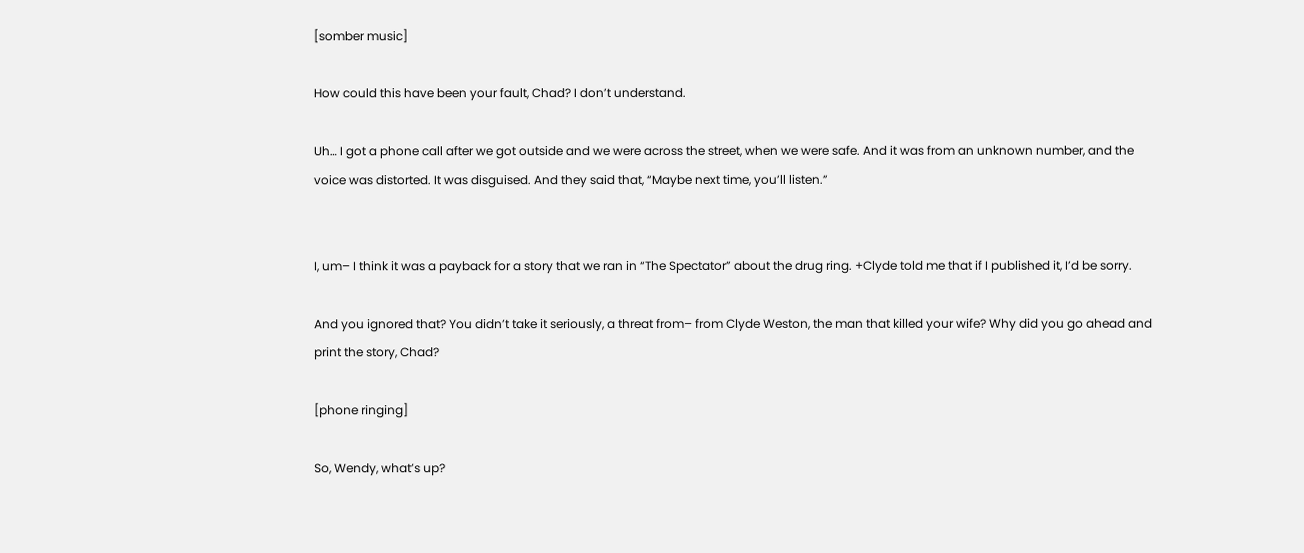[somber music]

How could this have been your fault, Chad? I don’t understand.

Uh… I got a phone call after we got outside and we were across the street, when we were safe. And it was from an unknown number, and the voice was distorted. It was disguised. And they said that, “Maybe next time, you’ll listen.”


I, um– I think it was a payback for a story that we ran in “The Spectator” about the drug ring. +Clyde told me that if I published it, I’d be sorry.

And you ignored that? You didn’t take it seriously, a threat from– from Clyde Weston, the man that killed your wife? Why did you go ahead and print the story, Chad?

[phone ringing]

So, Wendy, what’s up?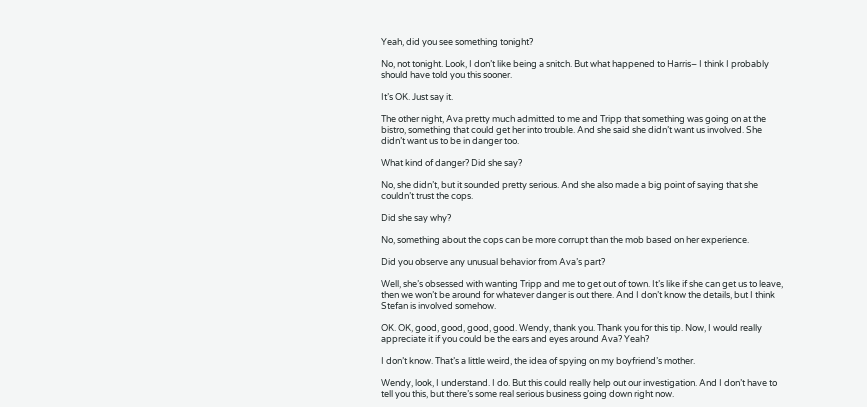Yeah, did you see something tonight?

No, not tonight. Look, I don’t like being a snitch. But what happened to Harris– I think I probably should have told you this sooner.

It’s OK. Just say it.

The other night, Ava pretty much admitted to me and Tripp that something was going on at the bistro, something that could get her into trouble. And she said she didn’t want us involved. She didn’t want us to be in danger too.

What kind of danger? Did she say?

No, she didn’t, but it sounded pretty serious. And she also made a big point of saying that she couldn’t trust the cops.

Did she say why?

No, something about the cops can be more corrupt than the mob based on her experience.

Did you observe any unusual behavior from Ava’s part?

Well, she’s obsessed with wanting Tripp and me to get out of town. It’s like if she can get us to leave, then we won’t be around for whatever danger is out there. And I don’t know the details, but I think Stefan is involved somehow.

OK. OK, good, good, good, good. Wendy, thank you. Thank you for this tip. Now, I would really appreciate it if you could be the ears and eyes around Ava? Yeah?

I don’t know. That’s a little weird, the idea of spying on my boyfriend’s mother.

Wendy, look, I understand. I do. But this could really help out our investigation. And I don’t have to tell you this, but there’s some real serious business going down right now.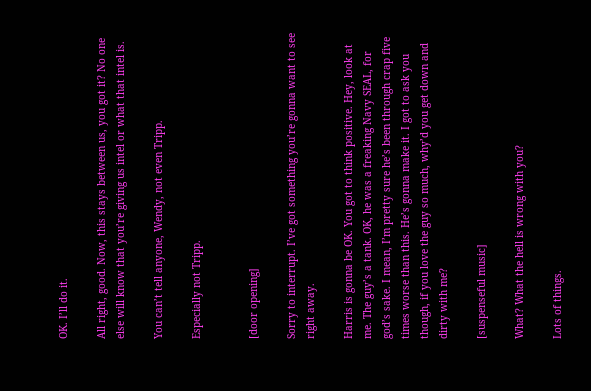OK. I’ll do it.

All right, good. Now, this stays between us, you got it? No one else will know that you’re giving us intel or what that intel is.

You can’t tell anyone, Wendy, not even Tripp.

Especially not Tripp.


[door opening]

Sorry to interrupt. I’ve got something you’re gonna want to see right away.

Harris is gonna be OK. You got to think positive. Hey, look at me. The guy’s a tank. OK, he was a freaking Navy SEAL, for god’s sake. I mean, I’m pretty sure he’s been through crap five times worse than this. He’s gonna make it. I got to ask you though, if you love the guy so much, why’d you get down and dirty with me?

[suspenseful music]

What? What the hell is wrong with you?

Lots of things.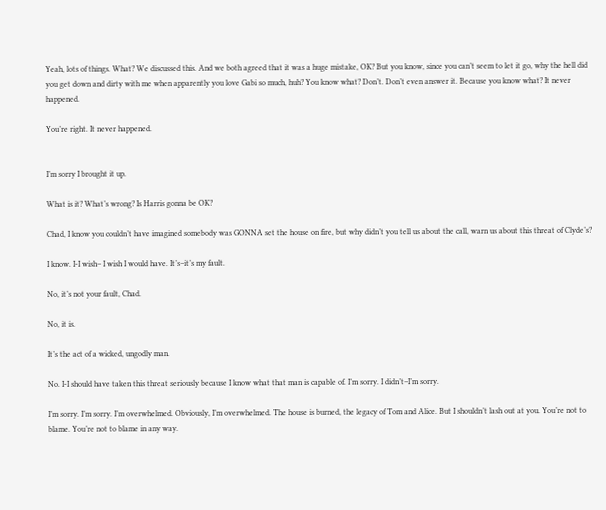Yeah, lots of things. What? We discussed this. And we both agreed that it was a huge mistake, OK? But you know, since you can’t seem to let it go, why the hell did you get down and dirty with me when apparently you love Gabi so much, huh? You know what? Don’t. Don’t even answer it. Because you know what? It never happened.

You’re right. It never happened.


I’m sorry I brought it up.

What is it? What’s wrong? Is Harris gonna be OK?

Chad, I know you couldn’t have imagined somebody was GONNA set the house on fire, but why didn’t you tell us about the call, warn us about this threat of Clyde’s?

I know. I-I wish– I wish I would have. It’s–it’s my fault.

No, it’s not your fault, Chad.

No, it is.

It’s the act of a wicked, ungodly man.

No. I-I should have taken this threat seriously because I know what that man is capable of. I’m sorry. I didn’t–I’m sorry.

I’m sorry. I’m sorry. I’m overwhelmed. Obviously, I’m overwhelmed. The house is burned, the legacy of Tom and Alice. But I shouldn’t lash out at you. You’re not to blame. You’re not to blame in any way.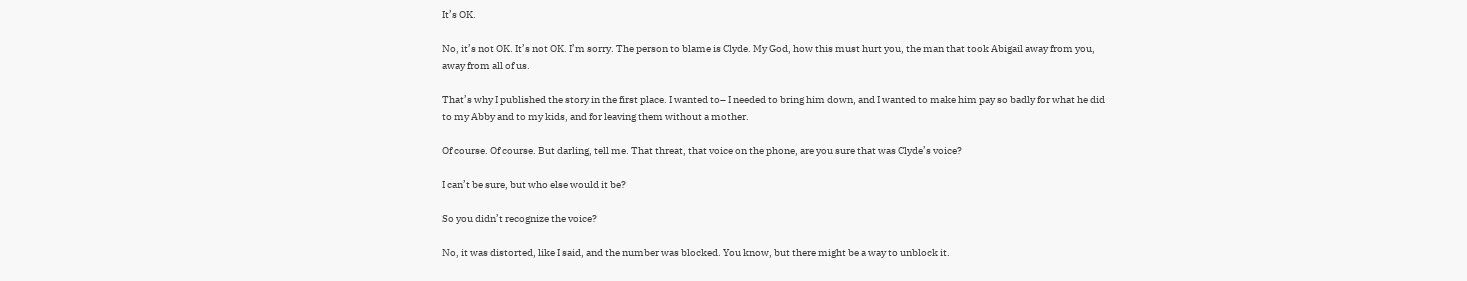It’s OK.

No, it’s not OK. It’s not OK. I’m sorry. The person to blame is Clyde. My God, how this must hurt you, the man that took Abigail away from you, away from all of us.

That’s why I published the story in the first place. I wanted to– I needed to bring him down, and I wanted to make him pay so badly for what he did to my Abby and to my kids, and for leaving them without a mother.

Of course. Of course. But darling, tell me. That threat, that voice on the phone, are you sure that was Clyde’s voice?

I can’t be sure, but who else would it be?

So you didn’t recognize the voice?

No, it was distorted, like I said, and the number was blocked. You know, but there might be a way to unblock it.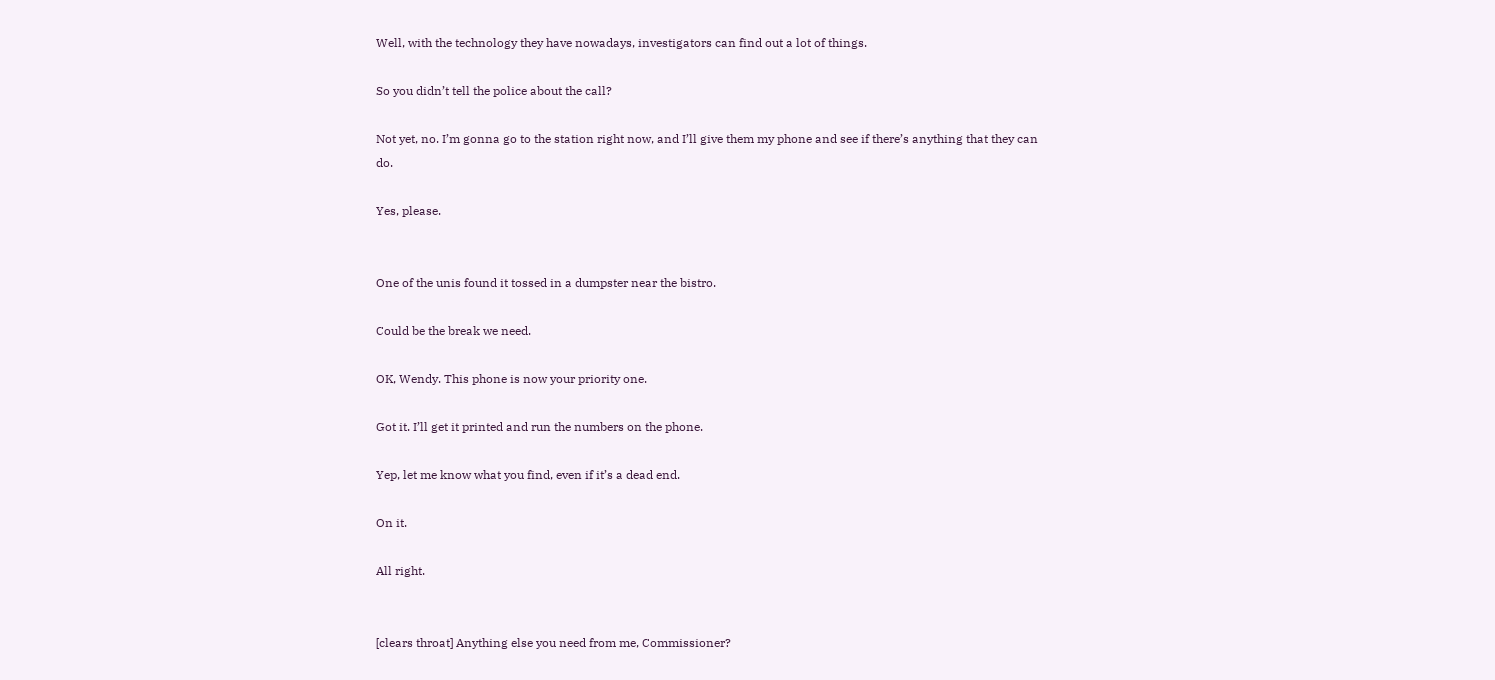Well, with the technology they have nowadays, investigators can find out a lot of things.

So you didn’t tell the police about the call?

Not yet, no. I’m gonna go to the station right now, and I’ll give them my phone and see if there’s anything that they can do.

Yes, please.


One of the unis found it tossed in a dumpster near the bistro.

Could be the break we need.

OK, Wendy. This phone is now your priority one.

Got it. I’ll get it printed and run the numbers on the phone.

Yep, let me know what you find, even if it’s a dead end.

On it.

All right.


[clears throat] Anything else you need from me, Commissioner?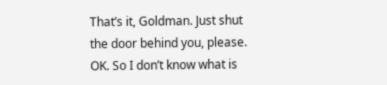That’s it, Goldman. Just shut the door behind you, please. OK. So I don’t know what is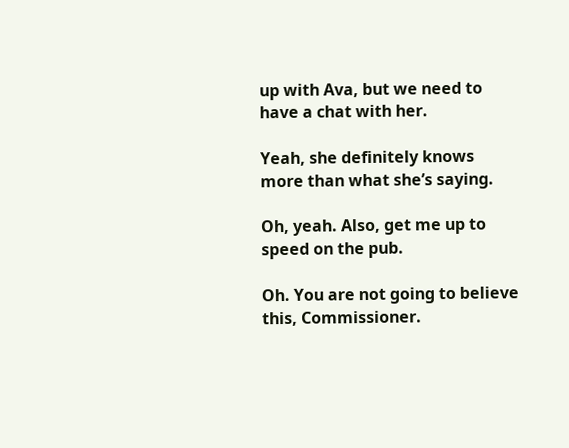up with Ava, but we need to have a chat with her.

Yeah, she definitely knows more than what she’s saying.

Oh, yeah. Also, get me up to speed on the pub.

Oh. You are not going to believe this, Commissioner.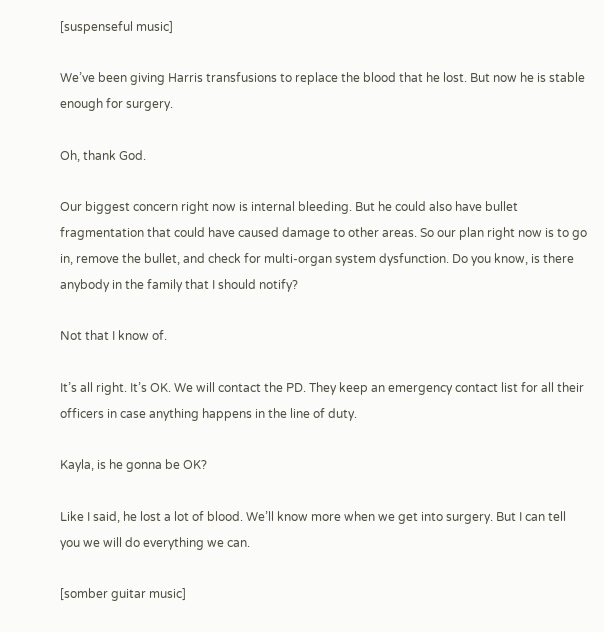[suspenseful music]

We’ve been giving Harris transfusions to replace the blood that he lost. But now he is stable enough for surgery.

Oh, thank God.

Our biggest concern right now is internal bleeding. But he could also have bullet fragmentation that could have caused damage to other areas. So our plan right now is to go in, remove the bullet, and check for multi-organ system dysfunction. Do you know, is there anybody in the family that I should notify?

Not that I know of.

It’s all right. It’s OK. We will contact the PD. They keep an emergency contact list for all their officers in case anything happens in the line of duty.

Kayla, is he gonna be OK?

Like I said, he lost a lot of blood. We’ll know more when we get into surgery. But I can tell you we will do everything we can.

[somber guitar music]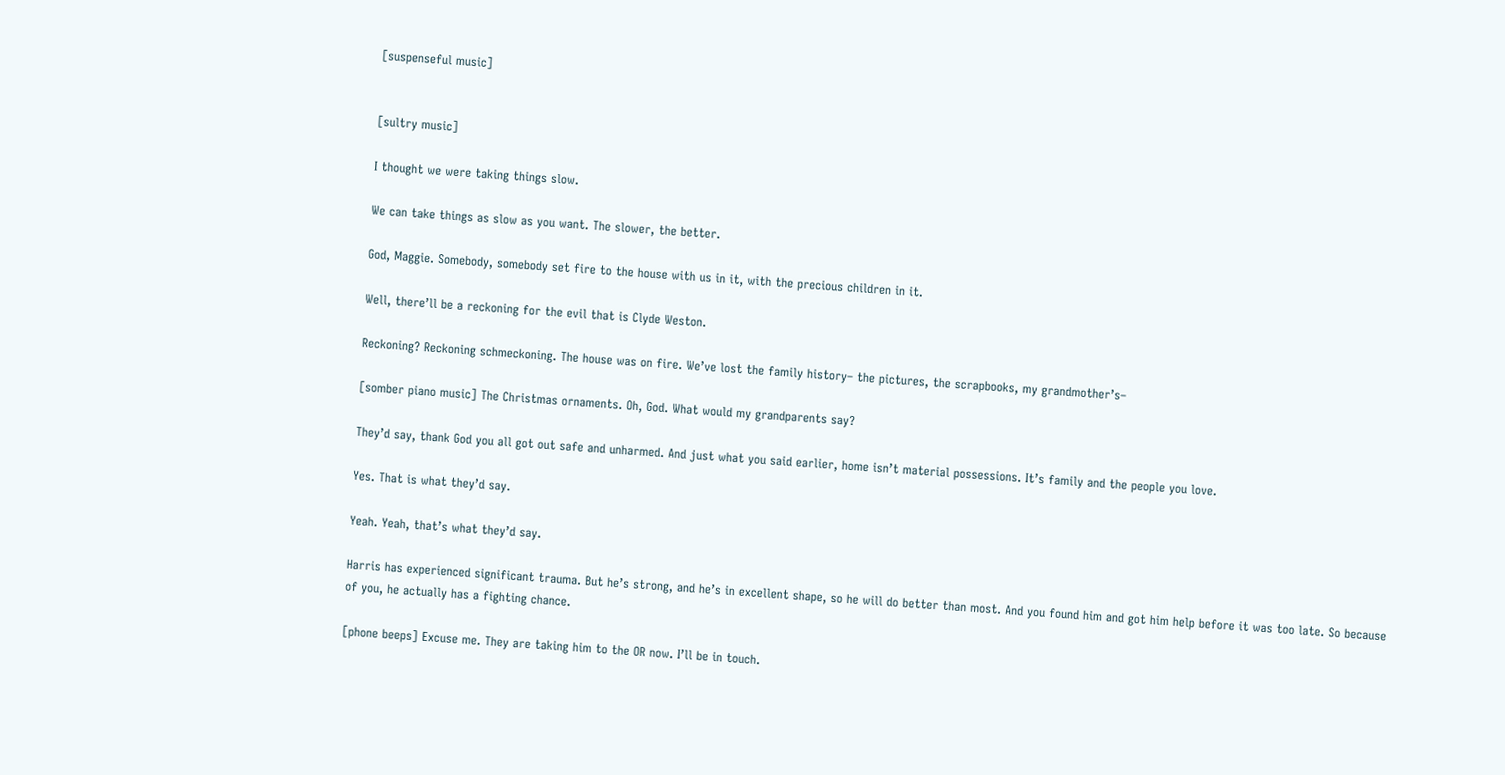[suspenseful music]


[sultry music]

I thought we were taking things slow.

We can take things as slow as you want. The slower, the better.

God, Maggie. Somebody, somebody set fire to the house with us in it, with the precious children in it.

Well, there’ll be a reckoning for the evil that is Clyde Weston.

Reckoning? Reckoning schmeckoning. The house was on fire. We’ve lost the family history– the pictures, the scrapbooks, my grandmother’s–

[somber piano music] The Christmas ornaments. Oh, God. What would my grandparents say?

They’d say, thank God you all got out safe and unharmed. And just what you said earlier, home isn’t material possessions. It’s family and the people you love.

Yes. That is what they’d say.

Yeah. Yeah, that’s what they’d say.

Harris has experienced significant trauma. But he’s strong, and he’s in excellent shape, so he will do better than most. And you found him and got him help before it was too late. So because of you, he actually has a fighting chance.

[phone beeps] Excuse me. They are taking him to the OR now. I’ll be in touch.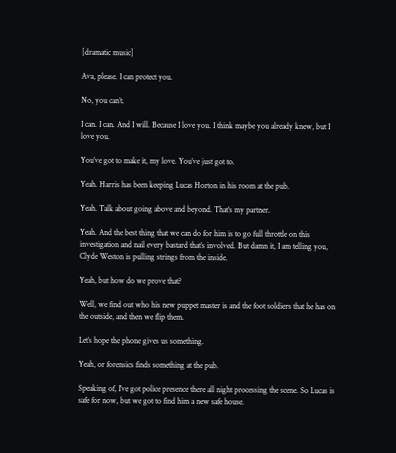[dramatic music]

Ava, please. I can protect you.

No, you can’t.

I can. I can. And I will. Because I love you. I think maybe you already knew, but I love you.

You’ve got to make it, my love. You’ve just got to.

Yeah. Harris has been keeping Lucas Horton in his room at the pub.

Yeah. Talk about going above and beyond. That’s my partner.

Yeah. And the best thing that we can do for him is to go full throttle on this investigation and nail every bastard that’s involved. But damn it, I am telling you, Clyde Weston is pulling strings from the inside.

Yeah, but how do we prove that?

Well, we find out who his new puppet master is and the foot soldiers that he has on the outside, and then we flip them.

Let’s hope the phone gives us something.

Yeah, or forensics finds something at the pub.

Speaking of, I’ve got police presence there all night processing the scene. So Lucas is safe for now, but we got to find him a new safe house.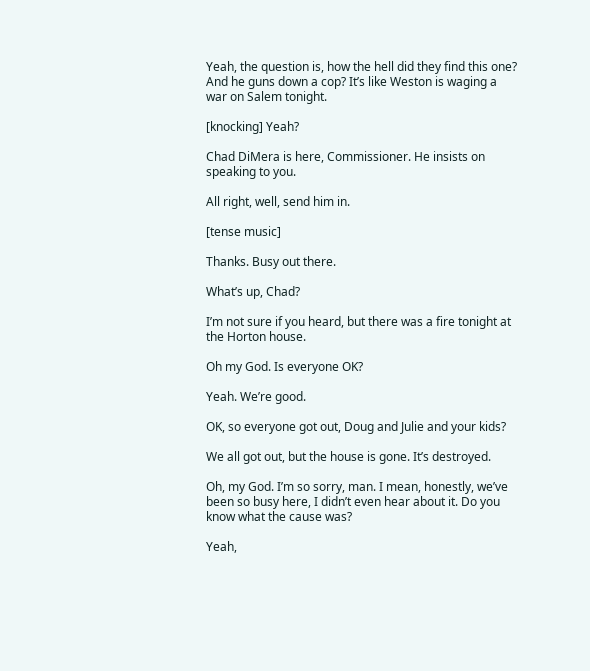Yeah, the question is, how the hell did they find this one? And he guns down a cop? It’s like Weston is waging a war on Salem tonight.

[knocking] Yeah?

Chad DiMera is here, Commissioner. He insists on speaking to you.

All right, well, send him in.

[tense music]

Thanks. Busy out there.

What’s up, Chad?

I’m not sure if you heard, but there was a fire tonight at the Horton house.

Oh my God. Is everyone OK?

Yeah. We’re good.

OK, so everyone got out, Doug and Julie and your kids?

We all got out, but the house is gone. It’s destroyed.

Oh, my God. I’m so sorry, man. I mean, honestly, we’ve been so busy here, I didn’t even hear about it. Do you know what the cause was?

Yeah,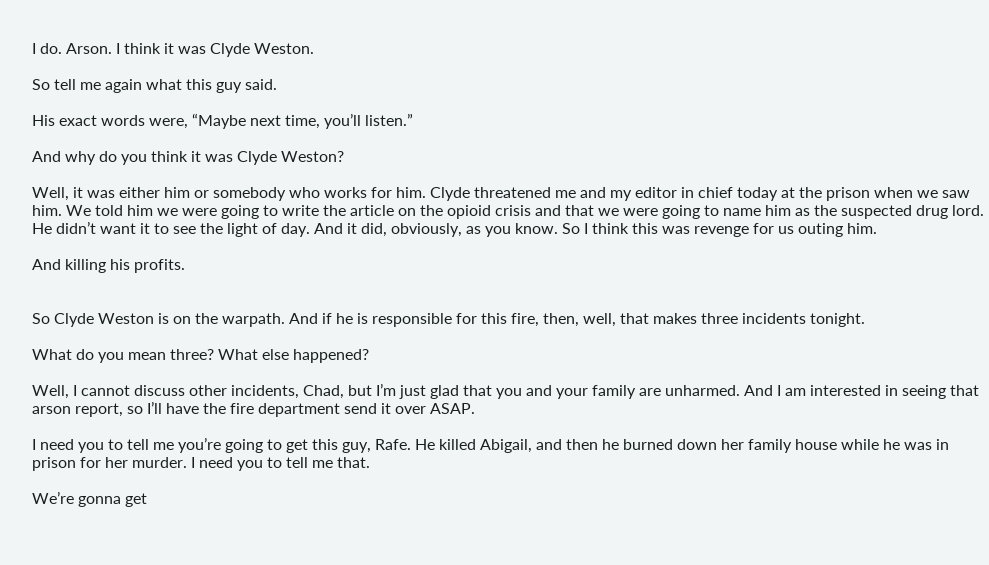I do. Arson. I think it was Clyde Weston.

So tell me again what this guy said.

His exact words were, “Maybe next time, you’ll listen.”

And why do you think it was Clyde Weston?

Well, it was either him or somebody who works for him. Clyde threatened me and my editor in chief today at the prison when we saw him. We told him we were going to write the article on the opioid crisis and that we were going to name him as the suspected drug lord. He didn’t want it to see the light of day. And it did, obviously, as you know. So I think this was revenge for us outing him.

And killing his profits.


So Clyde Weston is on the warpath. And if he is responsible for this fire, then, well, that makes three incidents tonight.

What do you mean three? What else happened?

Well, I cannot discuss other incidents, Chad, but I’m just glad that you and your family are unharmed. And I am interested in seeing that arson report, so I’ll have the fire department send it over ASAP.

I need you to tell me you’re going to get this guy, Rafe. He killed Abigail, and then he burned down her family house while he was in prison for her murder. I need you to tell me that.

We’re gonna get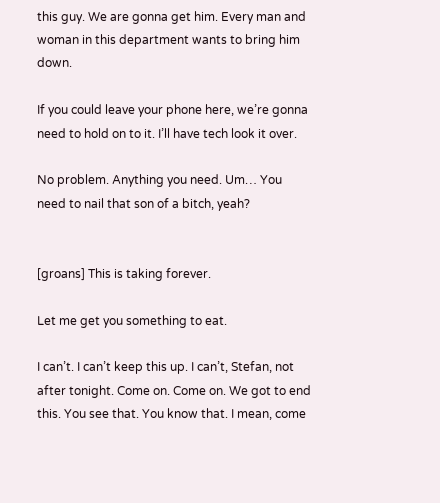this guy. We are gonna get him. Every man and woman in this department wants to bring him down.

If you could leave your phone here, we’re gonna need to hold on to it. I’ll have tech look it over.

No problem. Anything you need. Um… You need to nail that son of a bitch, yeah?


[groans] This is taking forever.

Let me get you something to eat.

I can’t. I can’t keep this up. I can’t, Stefan, not after tonight. Come on. Come on. We got to end this. You see that. You know that. I mean, come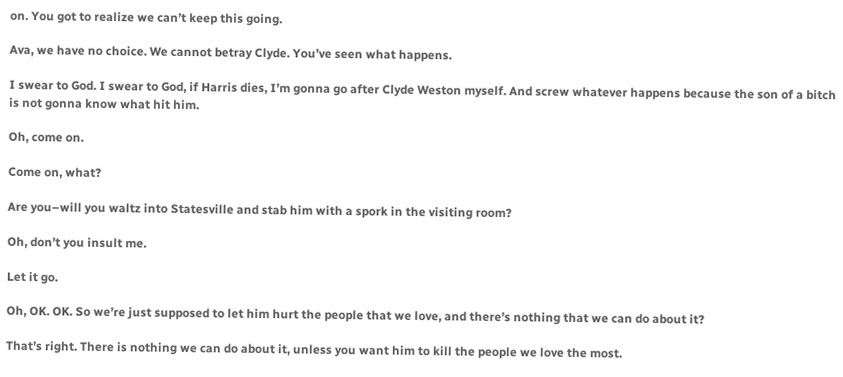on. You got to realize we can’t keep this going.

Ava, we have no choice. We cannot betray Clyde. You’ve seen what happens.

I swear to God. I swear to God, if Harris dies, I’m gonna go after Clyde Weston myself. And screw whatever happens because the son of a bitch is not gonna know what hit him.

Oh, come on.

Come on, what?

Are you–will you waltz into Statesville and stab him with a spork in the visiting room?

Oh, don’t you insult me.

Let it go.

Oh, OK. OK. So we’re just supposed to let him hurt the people that we love, and there’s nothing that we can do about it?

That’s right. There is nothing we can do about it, unless you want him to kill the people we love the most.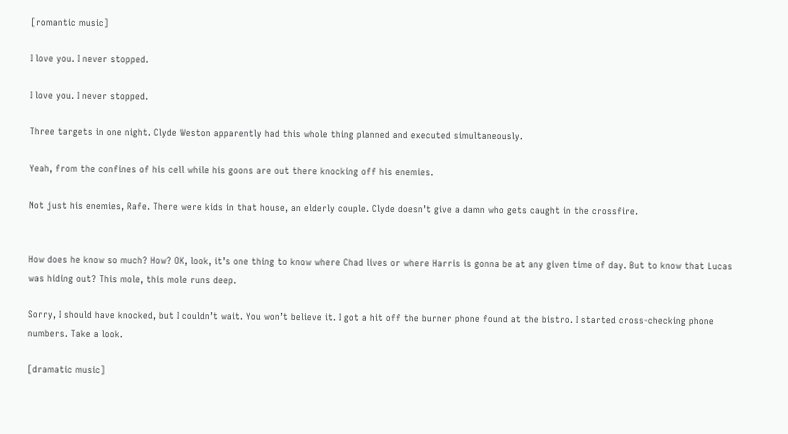[romantic music]

I love you. I never stopped.

I love you. I never stopped.

Three targets in one night. Clyde Weston apparently had this whole thing planned and executed simultaneously.

Yeah, from the confines of his cell while his goons are out there knocking off his enemies.

Not just his enemies, Rafe. There were kids in that house, an elderly couple. Clyde doesn’t give a damn who gets caught in the crossfire.


How does he know so much? How? OK, look, it’s one thing to know where Chad lives or where Harris is gonna be at any given time of day. But to know that Lucas was hiding out? This mole, this mole runs deep.

Sorry, I should have knocked, but I couldn’t wait. You won’t believe it. I got a hit off the burner phone found at the bistro. I started cross-checking phone numbers. Take a look.

[dramatic music]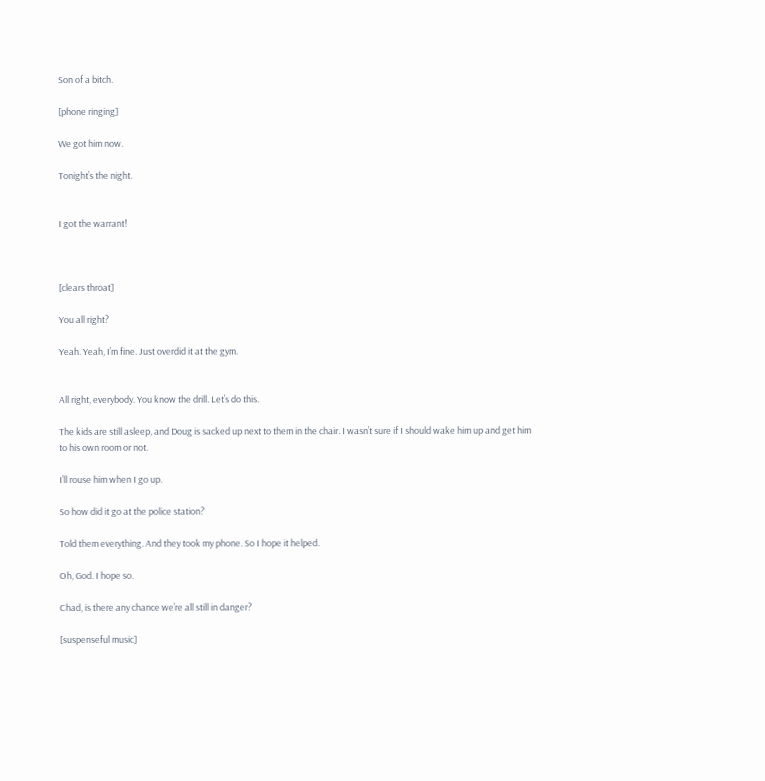Son of a bitch.

[phone ringing]

We got him now.

Tonight’s the night.


I got the warrant!



[clears throat]

You all right?

Yeah. Yeah, I’m fine. Just overdid it at the gym.


All right, everybody. You know the drill. Let’s do this.

The kids are still asleep, and Doug is sacked up next to them in the chair. I wasn’t sure if I should wake him up and get him to his own room or not.

I’ll rouse him when I go up.

So how did it go at the police station?

Told them everything. And they took my phone. So I hope it helped.

Oh, God. I hope so.

Chad, is there any chance we’re all still in danger?

[suspenseful music]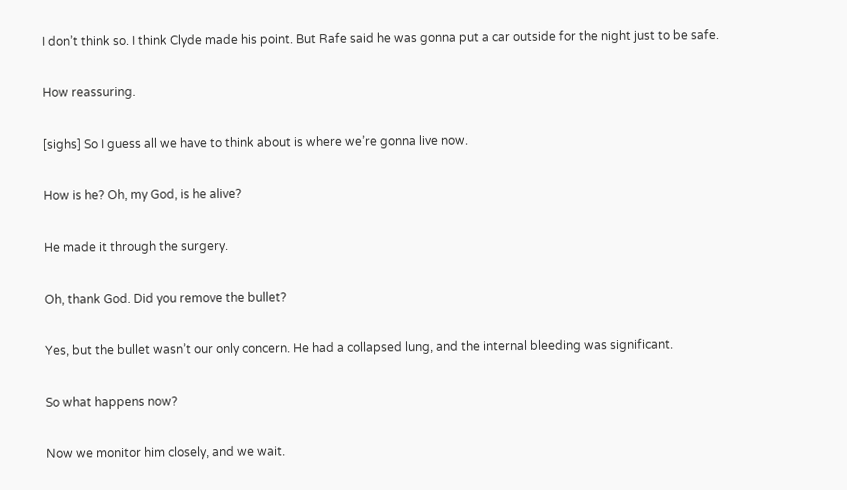I don’t think so. I think Clyde made his point. But Rafe said he was gonna put a car outside for the night just to be safe.

How reassuring.

[sighs] So I guess all we have to think about is where we’re gonna live now.

How is he? Oh, my God, is he alive?

He made it through the surgery.

Oh, thank God. Did you remove the bullet?

Yes, but the bullet wasn’t our only concern. He had a collapsed lung, and the internal bleeding was significant.

So what happens now?

Now we monitor him closely, and we wait.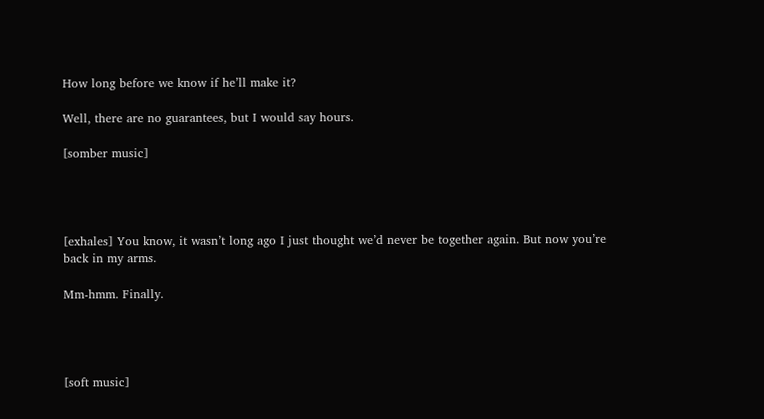How long before we know if he’ll make it?

Well, there are no guarantees, but I would say hours.

[somber music]




[exhales] You know, it wasn’t long ago I just thought we’d never be together again. But now you’re back in my arms.

Mm-hmm. Finally.




[soft music]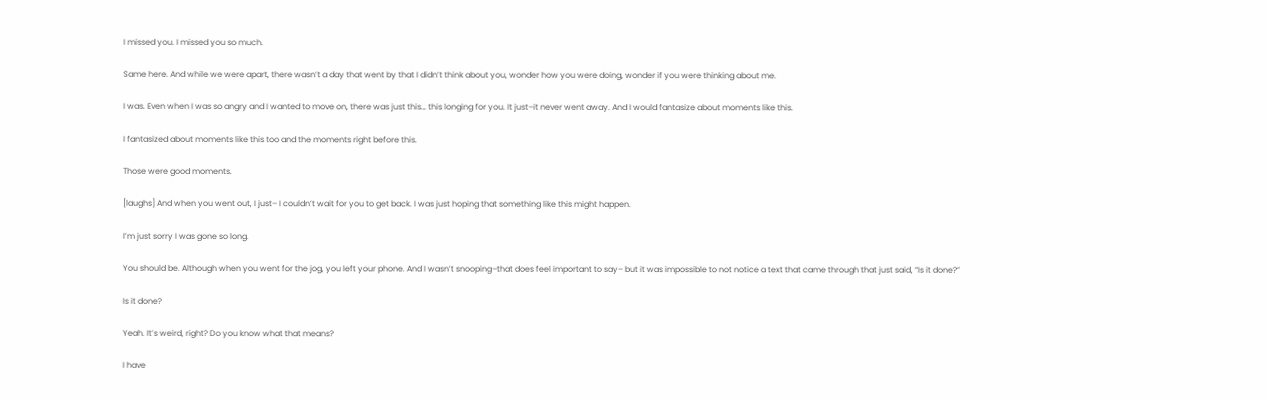I missed you. I missed you so much.

Same here. And while we were apart, there wasn’t a day that went by that I didn’t think about you, wonder how you were doing, wonder if you were thinking about me.

I was. Even when I was so angry and I wanted to move on, there was just this… this longing for you. It just–it never went away. And I would fantasize about moments like this.

I fantasized about moments like this too and the moments right before this.

Those were good moments.

[laughs] And when you went out, I just– I couldn’t wait for you to get back. I was just hoping that something like this might happen.

I’m just sorry I was gone so long.

You should be. Although when you went for the jog, you left your phone. And I wasn’t snooping–that does feel important to say– but it was impossible to not notice a text that came through that just said, “Is it done?”

Is it done?

Yeah. It’s weird, right? Do you know what that means?

I have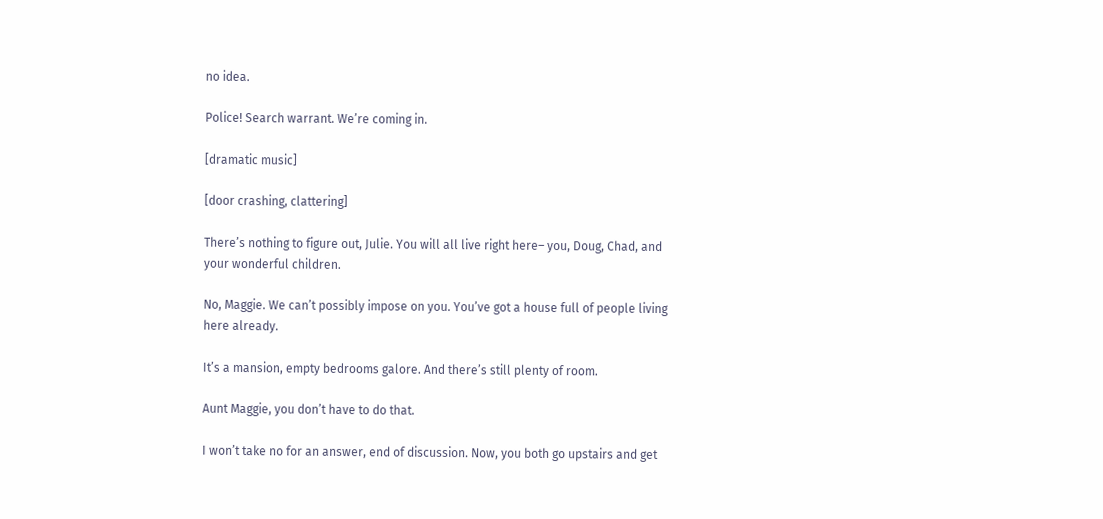no idea.

Police! Search warrant. We’re coming in.

[dramatic music]

[door crashing, clattering]

There’s nothing to figure out, Julie. You will all live right here– you, Doug, Chad, and your wonderful children.

No, Maggie. We can’t possibly impose on you. You’ve got a house full of people living here already.

It’s a mansion, empty bedrooms galore. And there’s still plenty of room.

Aunt Maggie, you don’t have to do that.

I won’t take no for an answer, end of discussion. Now, you both go upstairs and get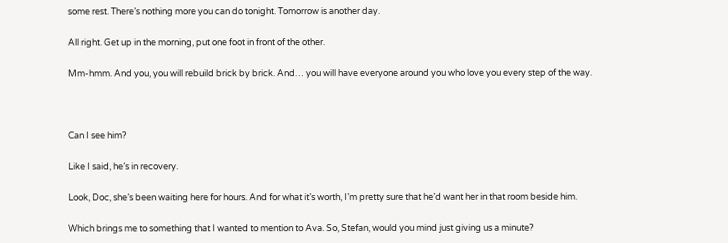some rest. There’s nothing more you can do tonight. Tomorrow is another day.

All right. Get up in the morning, put one foot in front of the other.

Mm-hmm. And you, you will rebuild brick by brick. And… you will have everyone around you who love you every step of the way.



Can I see him?

Like I said, he’s in recovery.

Look, Doc, she’s been waiting here for hours. And for what it’s worth, I’m pretty sure that he’d want her in that room beside him.

Which brings me to something that I wanted to mention to Ava. So, Stefan, would you mind just giving us a minute?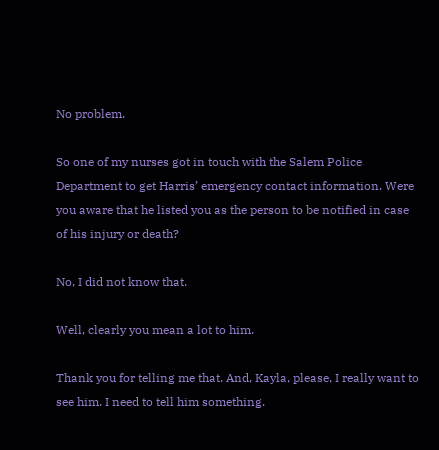No problem.

So one of my nurses got in touch with the Salem Police Department to get Harris’ emergency contact information. Were you aware that he listed you as the person to be notified in case of his injury or death?

No, I did not know that.

Well, clearly you mean a lot to him.

Thank you for telling me that. And, Kayla, please, I really want to see him. I need to tell him something.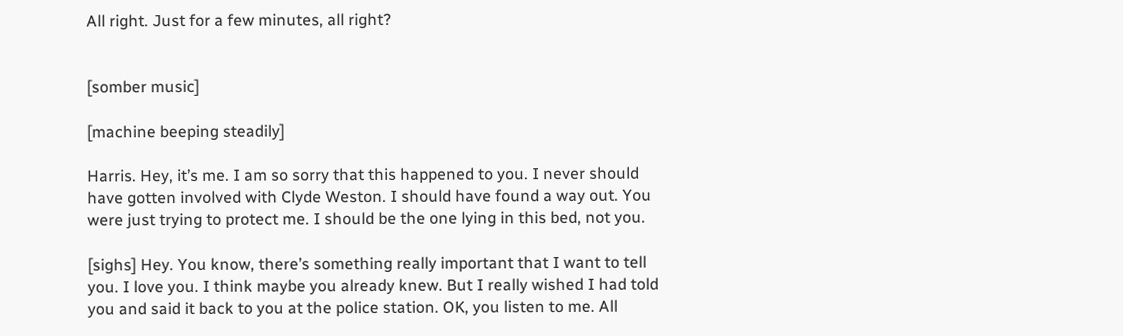All right. Just for a few minutes, all right?


[somber music]

[machine beeping steadily]

Harris. Hey, it’s me. I am so sorry that this happened to you. I never should have gotten involved with Clyde Weston. I should have found a way out. You were just trying to protect me. I should be the one lying in this bed, not you.

[sighs] Hey. You know, there’s something really important that I want to tell you. I love you. I think maybe you already knew. But I really wished I had told you and said it back to you at the police station. OK, you listen to me. All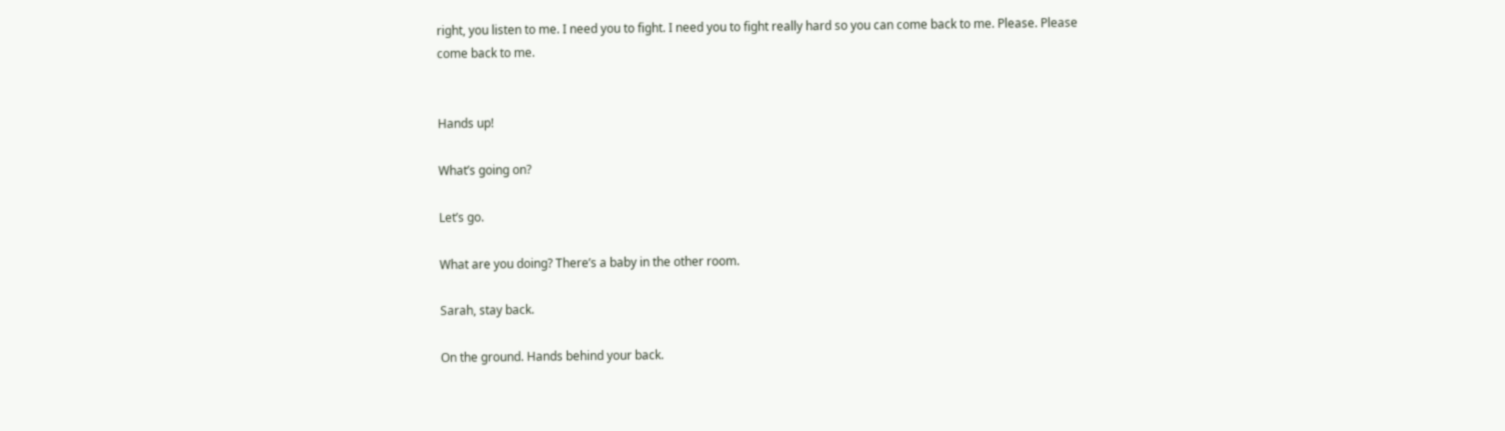right, you listen to me. I need you to fight. I need you to fight really hard so you can come back to me. Please. Please come back to me.


Hands up!

What’s going on?

Let’s go.

What are you doing? There’s a baby in the other room.

Sarah, stay back.

On the ground. Hands behind your back.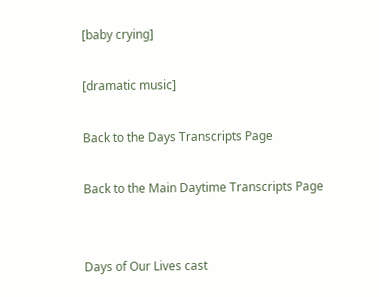[baby crying]

[dramatic music]

Back to the Days Transcripts Page

Back to the Main Daytime Transcripts Page


Days of Our Lives cast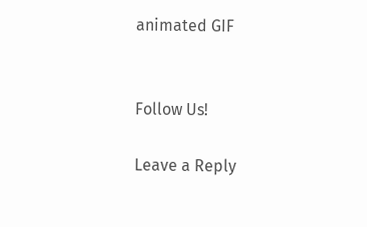animated GIF


Follow Us!

Leave a Reply